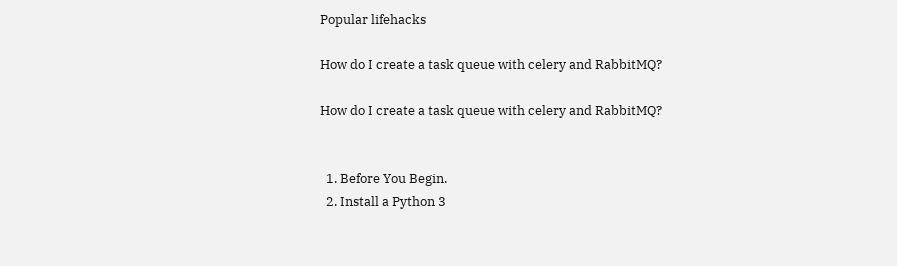Popular lifehacks

How do I create a task queue with celery and RabbitMQ?

How do I create a task queue with celery and RabbitMQ?


  1. Before You Begin.
  2. Install a Python 3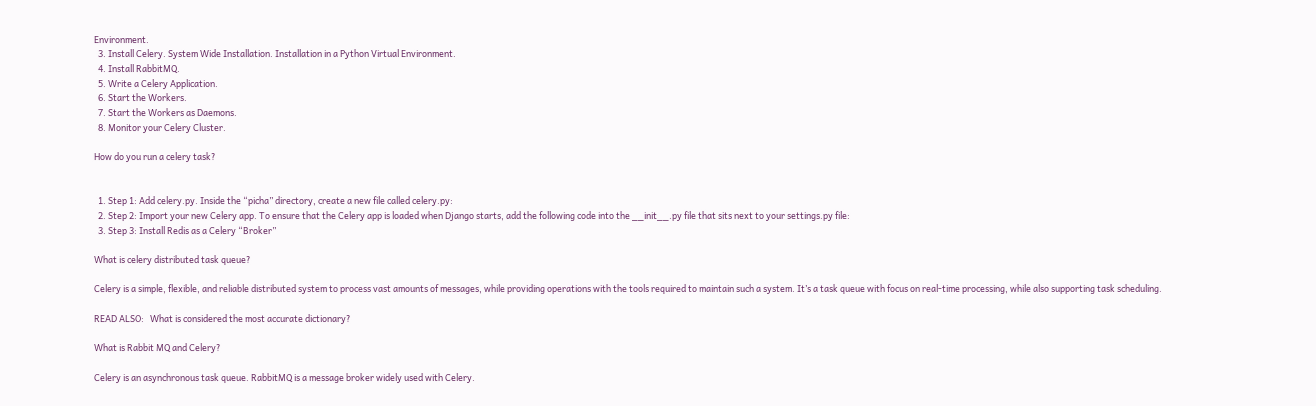Environment.
  3. Install Celery. System Wide Installation. Installation in a Python Virtual Environment.
  4. Install RabbitMQ.
  5. Write a Celery Application.
  6. Start the Workers.
  7. Start the Workers as Daemons.
  8. Monitor your Celery Cluster.

How do you run a celery task?


  1. Step 1: Add celery.py. Inside the “picha” directory, create a new file called celery.py:
  2. Step 2: Import your new Celery app. To ensure that the Celery app is loaded when Django starts, add the following code into the __init__.py file that sits next to your settings.py file:
  3. Step 3: Install Redis as a Celery “Broker”

What is celery distributed task queue?

Celery is a simple, flexible, and reliable distributed system to process vast amounts of messages, while providing operations with the tools required to maintain such a system. It’s a task queue with focus on real-time processing, while also supporting task scheduling.

READ ALSO:   What is considered the most accurate dictionary?

What is Rabbit MQ and Celery?

Celery is an asynchronous task queue. RabbitMQ is a message broker widely used with Celery.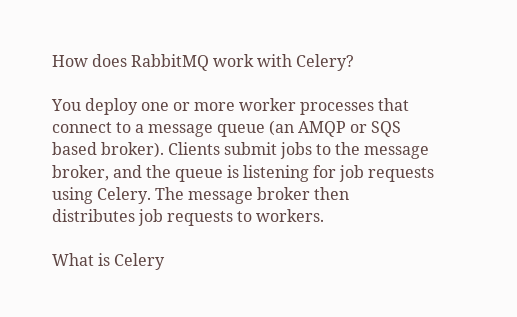How does RabbitMQ work with Celery?

You deploy one or more worker processes that connect to a message queue (an AMQP or SQS based broker). Clients submit jobs to the message broker, and the queue is listening for job requests using Celery. The message broker then distributes job requests to workers.

What is Celery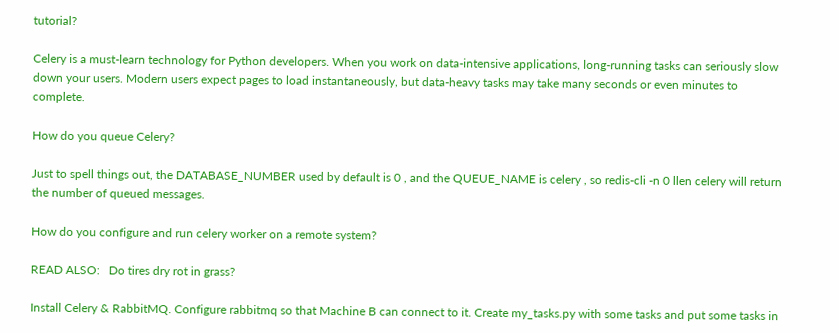tutorial?

Celery is a must-learn technology for Python developers. When you work on data-intensive applications, long-running tasks can seriously slow down your users. Modern users expect pages to load instantaneously, but data-heavy tasks may take many seconds or even minutes to complete.

How do you queue Celery?

Just to spell things out, the DATABASE_NUMBER used by default is 0 , and the QUEUE_NAME is celery , so redis-cli -n 0 llen celery will return the number of queued messages.

How do you configure and run celery worker on a remote system?

READ ALSO:   Do tires dry rot in grass?

Install Celery & RabbitMQ. Configure rabbitmq so that Machine B can connect to it. Create my_tasks.py with some tasks and put some tasks in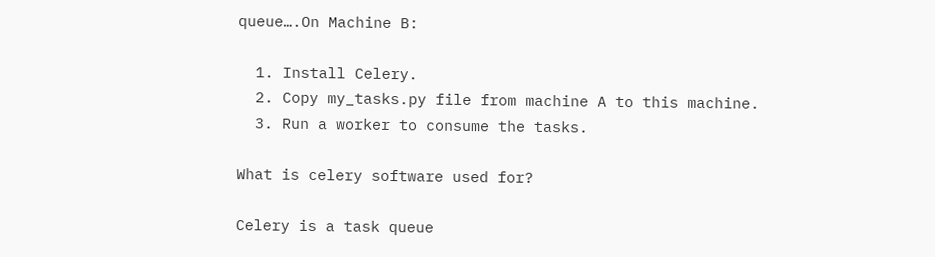queue….On Machine B:

  1. Install Celery.
  2. Copy my_tasks.py file from machine A to this machine.
  3. Run a worker to consume the tasks.

What is celery software used for?

Celery is a task queue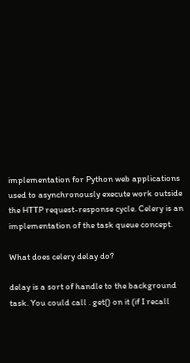implementation for Python web applications used to asynchronously execute work outside the HTTP request-response cycle. Celery is an implementation of the task queue concept.

What does celery delay do?

delay is a sort of handle to the background task. You could call . get() on it (if I recall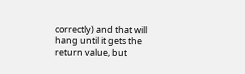correctly) and that will hang until it gets the return value, but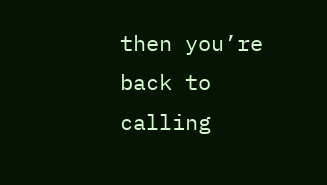then you’re back to calling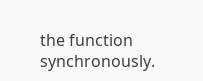the function synchronously.